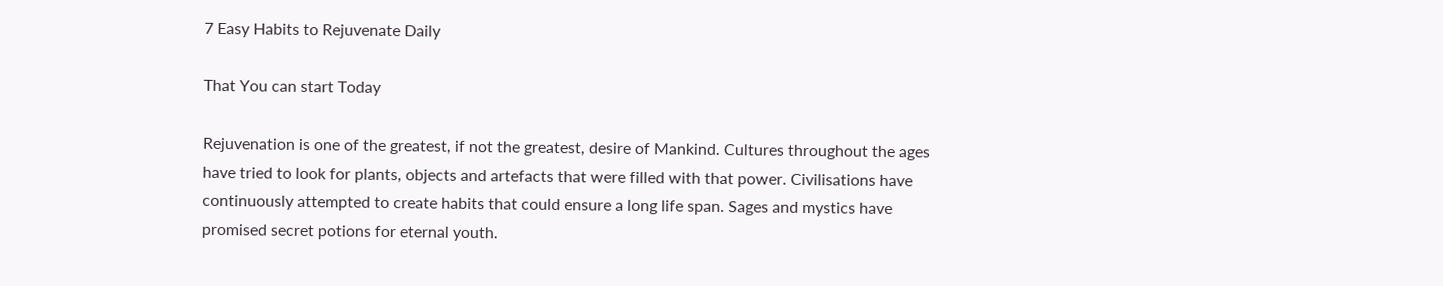7 Easy Habits to Rejuvenate Daily

That You can start Today

Rejuvenation is one of the greatest, if not the greatest, desire of Mankind. Cultures throughout the ages have tried to look for plants, objects and artefacts that were filled with that power. Civilisations have continuously attempted to create habits that could ensure a long life span. Sages and mystics have promised secret potions for eternal youth.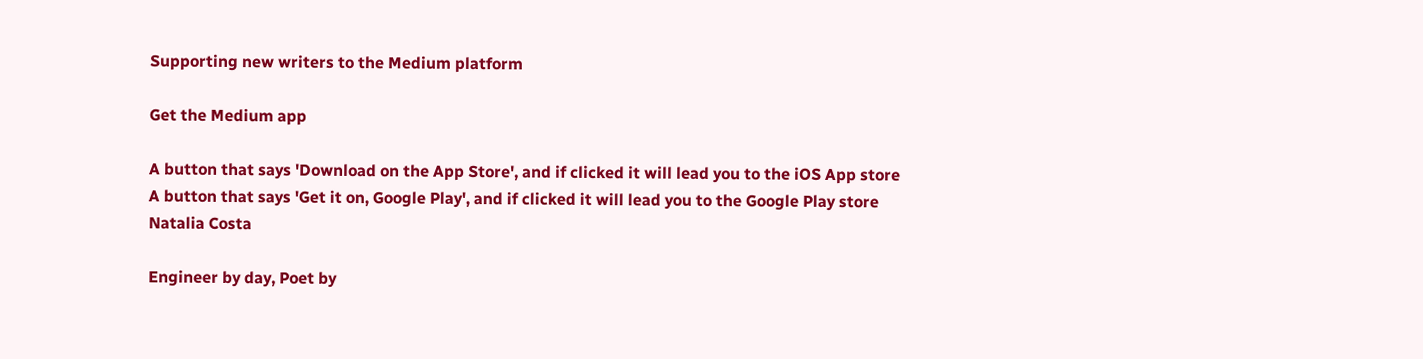Supporting new writers to the Medium platform

Get the Medium app

A button that says 'Download on the App Store', and if clicked it will lead you to the iOS App store
A button that says 'Get it on, Google Play', and if clicked it will lead you to the Google Play store
Natalia Costa

Engineer by day, Poet by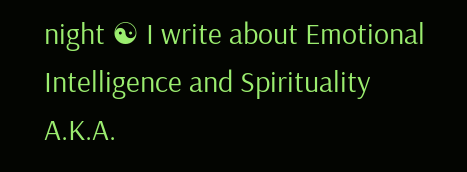night ☯ I write about Emotional Intelligence and Spirituality A.K.A.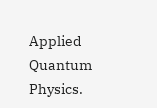Applied Quantum Physics.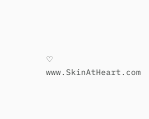♡ www.SkinAtHeart.com